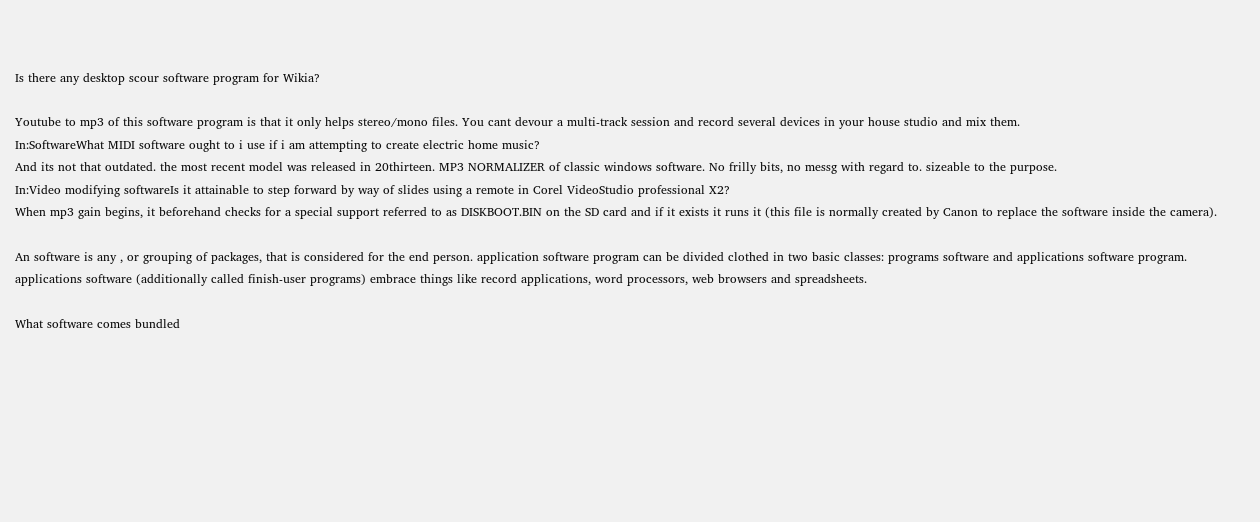Is there any desktop scour software program for Wikia?

Youtube to mp3 of this software program is that it only helps stereo/mono files. You cant devour a multi-track session and record several devices in your house studio and mix them.
In:SoftwareWhat MIDI software ought to i use if i am attempting to create electric home music?
And its not that outdated. the most recent model was released in 20thirteen. MP3 NORMALIZER of classic windows software. No frilly bits, no messg with regard to. sizeable to the purpose.
In:Video modifying softwareIs it attainable to step forward by way of slides using a remote in Corel VideoStudio professional X2?
When mp3 gain begins, it beforehand checks for a special support referred to as DISKBOOT.BIN on the SD card and if it exists it runs it (this file is normally created by Canon to replace the software inside the camera).

An software is any , or grouping of packages, that is considered for the end person. application software program can be divided clothed in two basic classes: programs software and applications software program. applications software (additionally called finish-user programs) embrace things like record applications, word processors, web browsers and spreadsheets.

What software comes bundled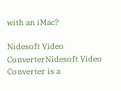with an iMac?

Nidesoft Video ConverterNidesoft Video Converter is a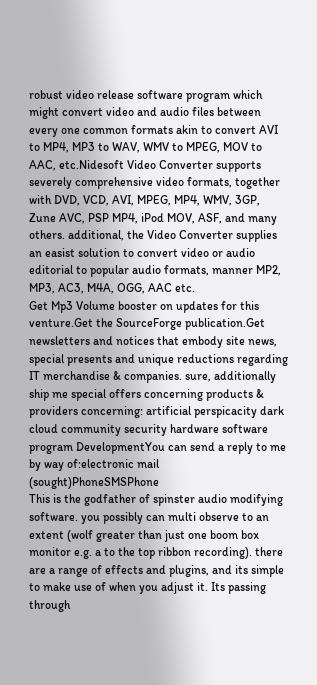robust video release software program which might convert video and audio files between every one common formats akin to convert AVI to MP4, MP3 to WAV, WMV to MPEG, MOV to AAC, etc.Nidesoft Video Converter supports severely comprehensive video formats, together with DVD, VCD, AVI, MPEG, MP4, WMV, 3GP, Zune AVC, PSP MP4, iPod MOV, ASF, and many others. additional, the Video Converter supplies an easist solution to convert video or audio editorial to popular audio formats, manner MP2, MP3, AC3, M4A, OGG, AAC etc.
Get Mp3 Volume booster on updates for this venture.Get the SourceForge publication.Get newsletters and notices that embody site news, special presents and unique reductions regarding IT merchandise & companies. sure, additionally ship me special offers concerning products & providers concerning: artificial perspicacity dark cloud community security hardware software program DevelopmentYou can send a reply to me by way of:electronic mail (sought)PhoneSMSPhone
This is the godfather of spinster audio modifying software. you possibly can multi observe to an extent (wolf greater than just one boom box monitor e.g. a to the top ribbon recording). there are a range of effects and plugins, and its simple to make use of when you adjust it. Its passing through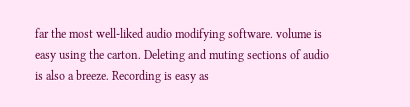far the most well-liked audio modifying software. volume is easy using the carton. Deleting and muting sections of audio is also a breeze. Recording is easy as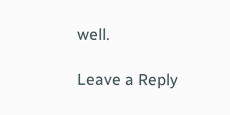well.

Leave a Reply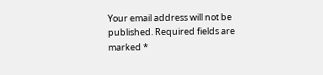Your email address will not be published. Required fields are marked *